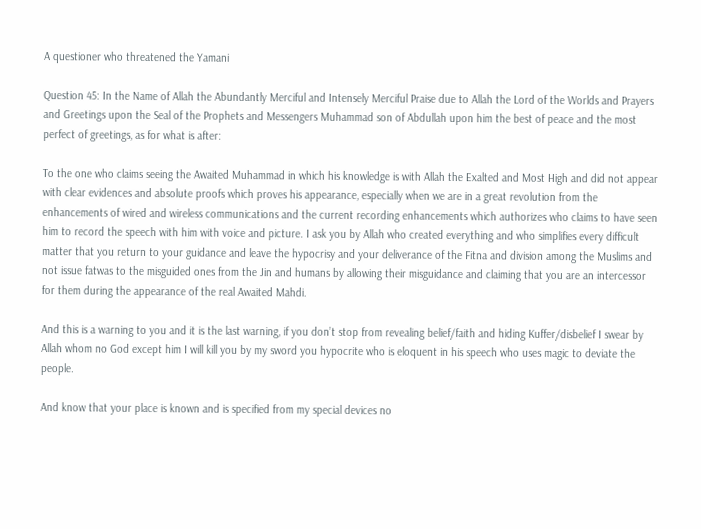A questioner who threatened the Yamani

Question 45: In the Name of Allah the Abundantly Merciful and Intensely Merciful Praise due to Allah the Lord of the Worlds and Prayers and Greetings upon the Seal of the Prophets and Messengers Muhammad son of Abdullah upon him the best of peace and the most perfect of greetings, as for what is after:

To the one who claims seeing the Awaited Muhammad in which his knowledge is with Allah the Exalted and Most High and did not appear with clear evidences and absolute proofs which proves his appearance, especially when we are in a great revolution from the enhancements of wired and wireless communications and the current recording enhancements which authorizes who claims to have seen him to record the speech with him with voice and picture. I ask you by Allah who created everything and who simplifies every difficult matter that you return to your guidance and leave the hypocrisy and your deliverance of the Fitna and division among the Muslims and not issue fatwas to the misguided ones from the Jin and humans by allowing their misguidance and claiming that you are an intercessor for them during the appearance of the real Awaited Mahdi.

And this is a warning to you and it is the last warning, if you don’t stop from revealing belief/faith and hiding Kuffer/disbelief I swear by Allah whom no God except him I will kill you by my sword you hypocrite who is eloquent in his speech who uses magic to deviate the people.

And know that your place is known and is specified from my special devices no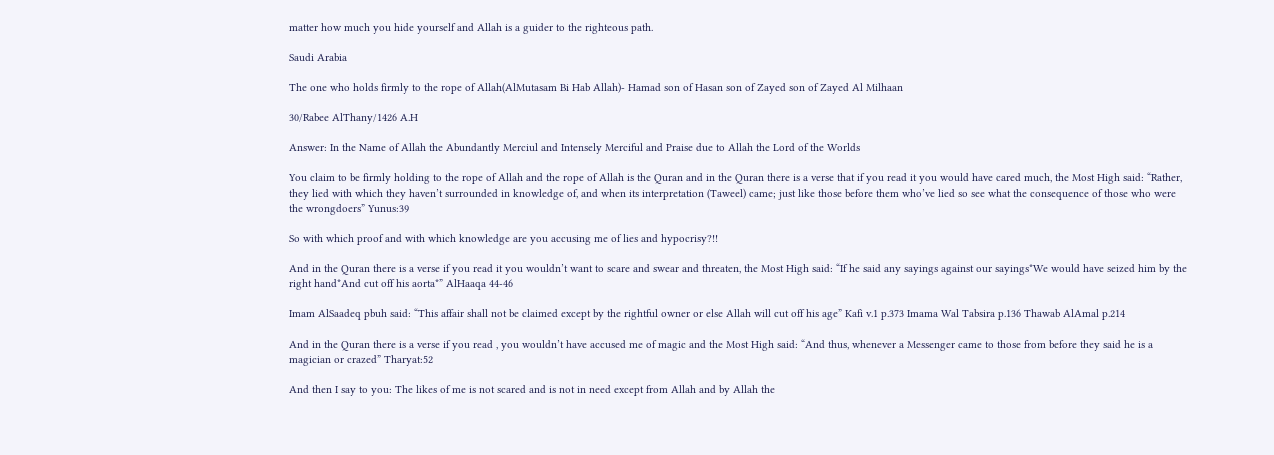matter how much you hide yourself and Allah is a guider to the righteous path.

Saudi Arabia

The one who holds firmly to the rope of Allah(AlMutasam Bi Hab Allah)- Hamad son of Hasan son of Zayed son of Zayed Al Milhaan

30/Rabee AlThany/1426 A.H

Answer: In the Name of Allah the Abundantly Merciul and Intensely Merciful and Praise due to Allah the Lord of the Worlds

You claim to be firmly holding to the rope of Allah and the rope of Allah is the Quran and in the Quran there is a verse that if you read it you would have cared much, the Most High said: “Rather, they lied with which they haven’t surrounded in knowledge of, and when its interpretation (Taweel) came; just like those before them who’ve lied so see what the consequence of those who were the wrongdoers” Yunus:39

So with which proof and with which knowledge are you accusing me of lies and hypocrisy?!!

And in the Quran there is a verse if you read it you wouldn’t want to scare and swear and threaten, the Most High said: “If he said any sayings against our sayings*We would have seized him by the right hand*And cut off his aorta*” AlHaaqa 44-46

Imam AlSaadeq pbuh said: “This affair shall not be claimed except by the rightful owner or else Allah will cut off his age” Kafi v.1 p.373 Imama Wal Tabsira p.136 Thawab AlAmal p.214

And in the Quran there is a verse if you read , you wouldn’t have accused me of magic and the Most High said: “And thus, whenever a Messenger came to those from before they said he is a magician or crazed” Tharyat:52

And then I say to you: The likes of me is not scared and is not in need except from Allah and by Allah the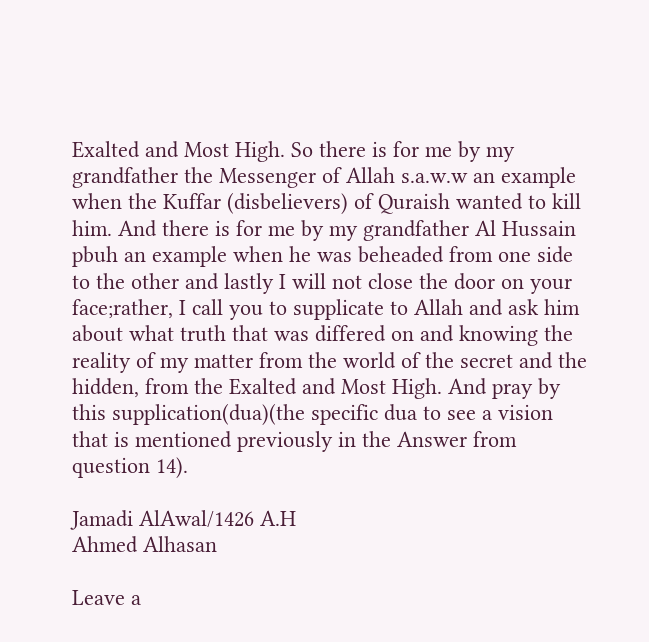Exalted and Most High. So there is for me by my grandfather the Messenger of Allah s.a.w.w an example when the Kuffar (disbelievers) of Quraish wanted to kill him. And there is for me by my grandfather Al Hussain pbuh an example when he was beheaded from one side to the other and lastly I will not close the door on your face;rather, I call you to supplicate to Allah and ask him about what truth that was differed on and knowing the reality of my matter from the world of the secret and the hidden, from the Exalted and Most High. And pray by this supplication(dua)(the specific dua to see a vision that is mentioned previously in the Answer from question 14).

Jamadi AlAwal/1426 A.H
Ahmed Alhasan

Leave a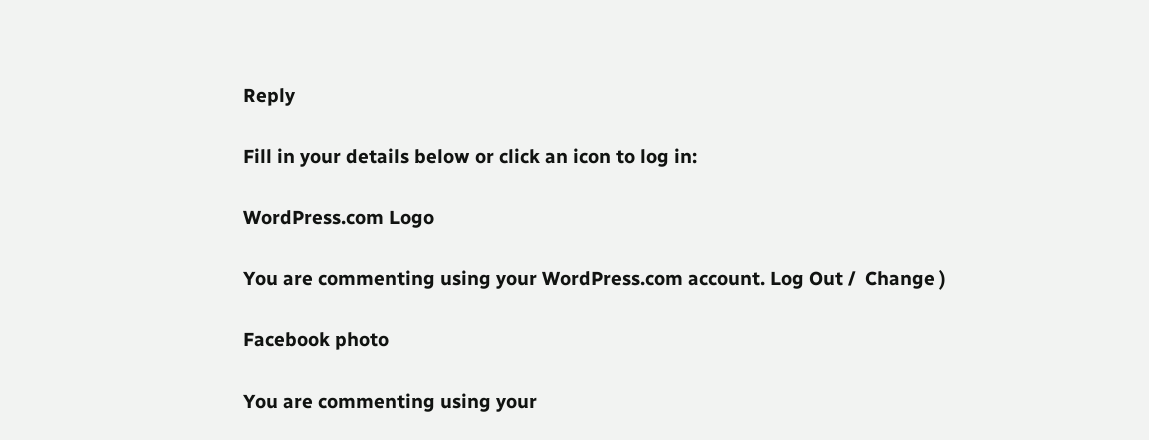Reply

Fill in your details below or click an icon to log in:

WordPress.com Logo

You are commenting using your WordPress.com account. Log Out /  Change )

Facebook photo

You are commenting using your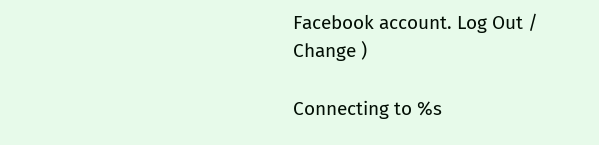Facebook account. Log Out /  Change )

Connecting to %s